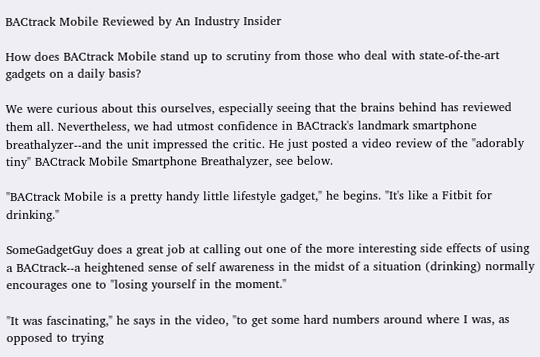BACtrack Mobile Reviewed by An Industry Insider

How does BACtrack Mobile stand up to scrutiny from those who deal with state-of-the-art gadgets on a daily basis?

We were curious about this ourselves, especially seeing that the brains behind has reviewed them all. Nevertheless, we had utmost confidence in BACtrack's landmark smartphone breathalyzer--and the unit impressed the critic. He just posted a video review of the "adorably tiny" BACtrack Mobile Smartphone Breathalyzer, see below.

"BACtrack Mobile is a pretty handy little lifestyle gadget," he begins. "It's like a Fitbit for drinking."

SomeGadgetGuy does a great job at calling out one of the more interesting side effects of using a BACtrack--a heightened sense of self awareness in the midst of a situation (drinking) normally encourages one to "losing yourself in the moment."

"It was fascinating," he says in the video, "to get some hard numbers around where I was, as opposed to trying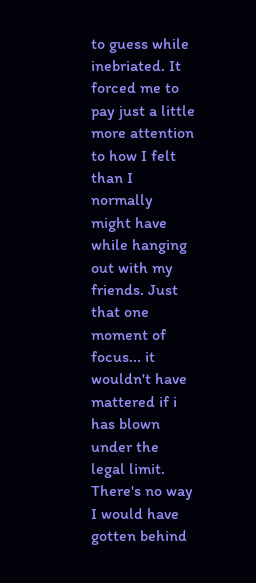to guess while inebriated. It forced me to pay just a little more attention to how I felt than I normally might have while hanging out with my friends. Just that one moment of focus... it wouldn't have mattered if i has blown under the legal limit. There's no way I would have gotten behind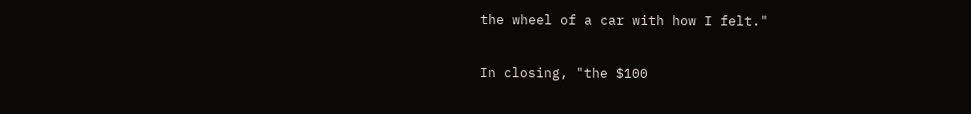the wheel of a car with how I felt."

In closing, "the $100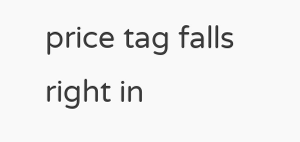price tag falls right in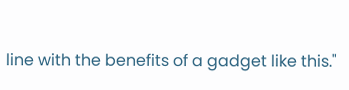line with the benefits of a gadget like this."